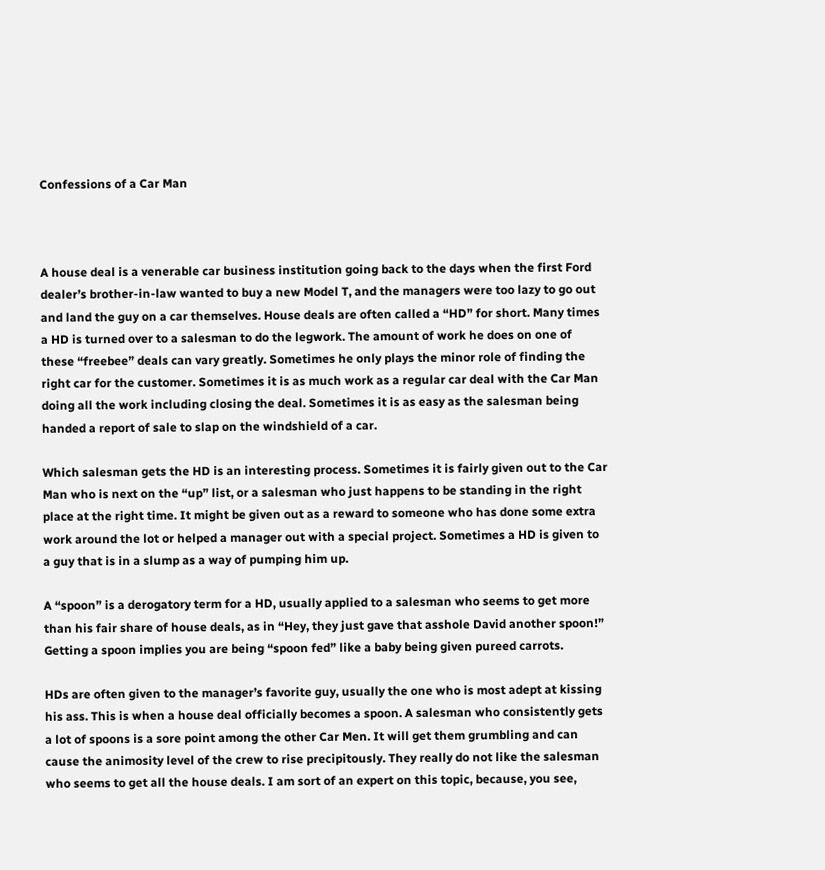Confessions of a Car Man



A house deal is a venerable car business institution going back to the days when the first Ford dealer’s brother-in-law wanted to buy a new Model T, and the managers were too lazy to go out and land the guy on a car themselves. House deals are often called a “HD” for short. Many times a HD is turned over to a salesman to do the legwork. The amount of work he does on one of these “freebee” deals can vary greatly. Sometimes he only plays the minor role of finding the right car for the customer. Sometimes it is as much work as a regular car deal with the Car Man doing all the work including closing the deal. Sometimes it is as easy as the salesman being handed a report of sale to slap on the windshield of a car.

Which salesman gets the HD is an interesting process. Sometimes it is fairly given out to the Car Man who is next on the “up” list, or a salesman who just happens to be standing in the right place at the right time. It might be given out as a reward to someone who has done some extra work around the lot or helped a manager out with a special project. Sometimes a HD is given to a guy that is in a slump as a way of pumping him up.

A “spoon” is a derogatory term for a HD, usually applied to a salesman who seems to get more than his fair share of house deals, as in “Hey, they just gave that asshole David another spoon!” Getting a spoon implies you are being “spoon fed” like a baby being given pureed carrots.

HDs are often given to the manager’s favorite guy, usually the one who is most adept at kissing his ass. This is when a house deal officially becomes a spoon. A salesman who consistently gets a lot of spoons is a sore point among the other Car Men. It will get them grumbling and can cause the animosity level of the crew to rise precipitously. They really do not like the salesman who seems to get all the house deals. I am sort of an expert on this topic, because, you see,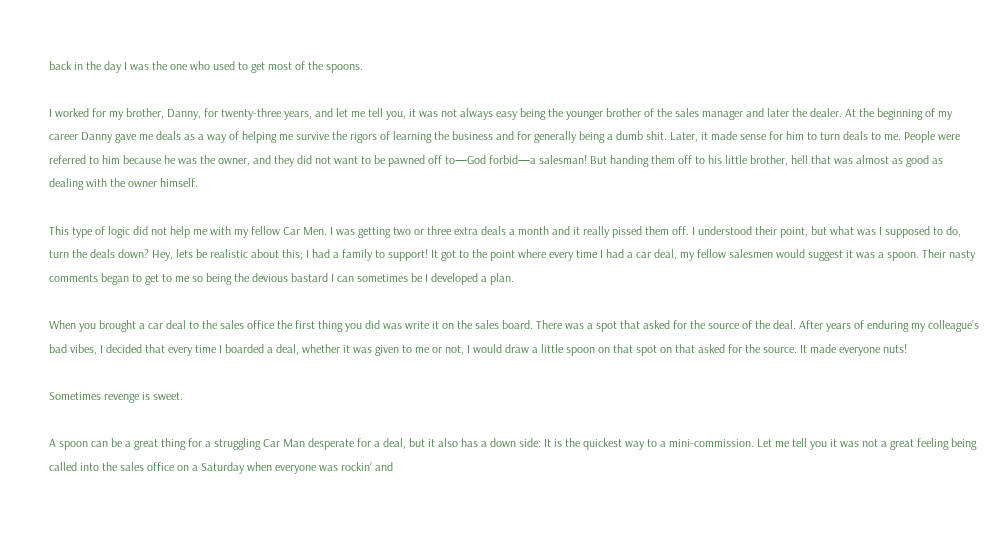back in the day I was the one who used to get most of the spoons.

I worked for my brother, Danny, for twenty-three years, and let me tell you, it was not always easy being the younger brother of the sales manager and later the dealer. At the beginning of my career Danny gave me deals as a way of helping me survive the rigors of learning the business and for generally being a dumb shit. Later, it made sense for him to turn deals to me. People were referred to him because he was the owner, and they did not want to be pawned off to—God forbid—a salesman! But handing them off to his little brother, hell that was almost as good as dealing with the owner himself.

This type of logic did not help me with my fellow Car Men. I was getting two or three extra deals a month and it really pissed them off. I understood their point, but what was I supposed to do, turn the deals down? Hey, lets be realistic about this; I had a family to support! It got to the point where every time I had a car deal, my fellow salesmen would suggest it was a spoon. Their nasty comments began to get to me so being the devious bastard I can sometimes be I developed a plan.

When you brought a car deal to the sales office the first thing you did was write it on the sales board. There was a spot that asked for the source of the deal. After years of enduring my colleague’s bad vibes, I decided that every time I boarded a deal, whether it was given to me or not, I would draw a little spoon on that spot on that asked for the source. It made everyone nuts!

Sometimes revenge is sweet.

A spoon can be a great thing for a struggling Car Man desperate for a deal, but it also has a down side: It is the quickest way to a mini-commission. Let me tell you it was not a great feeling being called into the sales office on a Saturday when everyone was rockin’ and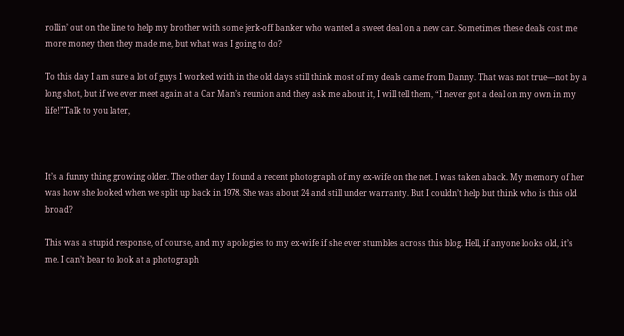rollin’ out on the line to help my brother with some jerk-off banker who wanted a sweet deal on a new car. Sometimes these deals cost me more money then they made me, but what was I going to do?

To this day I am sure a lot of guys I worked with in the old days still think most of my deals came from Danny. That was not true—not by a long shot, but if we ever meet again at a Car Man’s reunion and they ask me about it, I will tell them, “I never got a deal on my own in my life!”Talk to you later,



It’s a funny thing growing older. The other day I found a recent photograph of my ex-wife on the net. I was taken aback. My memory of her was how she looked when we split up back in 1978. She was about 24 and still under warranty. But I couldn’t help but think who is this old broad?

This was a stupid response, of course, and my apologies to my ex-wife if she ever stumbles across this blog. Hell, if anyone looks old, it’s me. I can’t bear to look at a photograph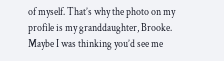of myself. That’s why the photo on my profile is my granddaughter, Brooke. Maybe I was thinking you’d see me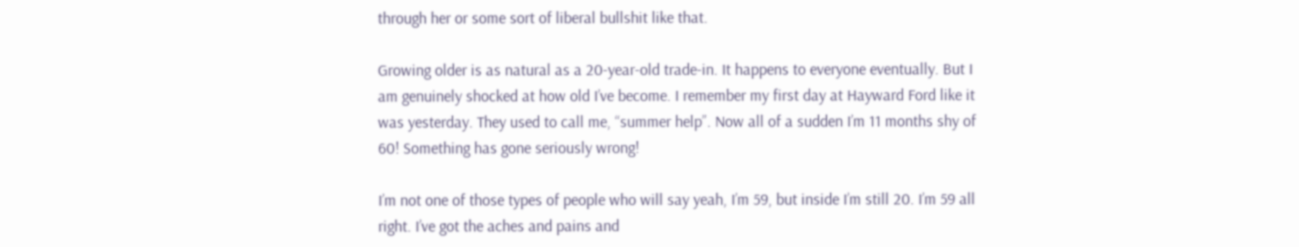through her or some sort of liberal bullshit like that.

Growing older is as natural as a 20-year-old trade-in. It happens to everyone eventually. But I am genuinely shocked at how old I’ve become. I remember my first day at Hayward Ford like it was yesterday. They used to call me, “summer help”. Now all of a sudden I’m 11 months shy of 60! Something has gone seriously wrong!

I’m not one of those types of people who will say yeah, I’m 59, but inside I’m still 20. I’m 59 all right. I’ve got the aches and pains and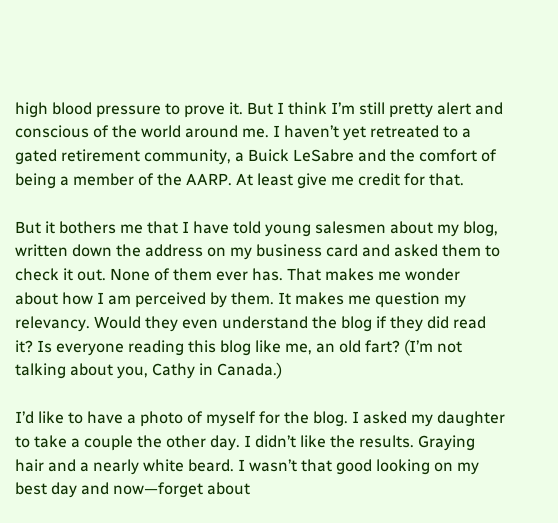high blood pressure to prove it. But I think I’m still pretty alert and conscious of the world around me. I haven’t yet retreated to a gated retirement community, a Buick LeSabre and the comfort of being a member of the AARP. At least give me credit for that.

But it bothers me that I have told young salesmen about my blog, written down the address on my business card and asked them to check it out. None of them ever has. That makes me wonder about how I am perceived by them. It makes me question my relevancy. Would they even understand the blog if they did read it? Is everyone reading this blog like me, an old fart? (I’m not talking about you, Cathy in Canada.)

I’d like to have a photo of myself for the blog. I asked my daughter to take a couple the other day. I didn’t like the results. Graying hair and a nearly white beard. I wasn’t that good looking on my best day and now—forget about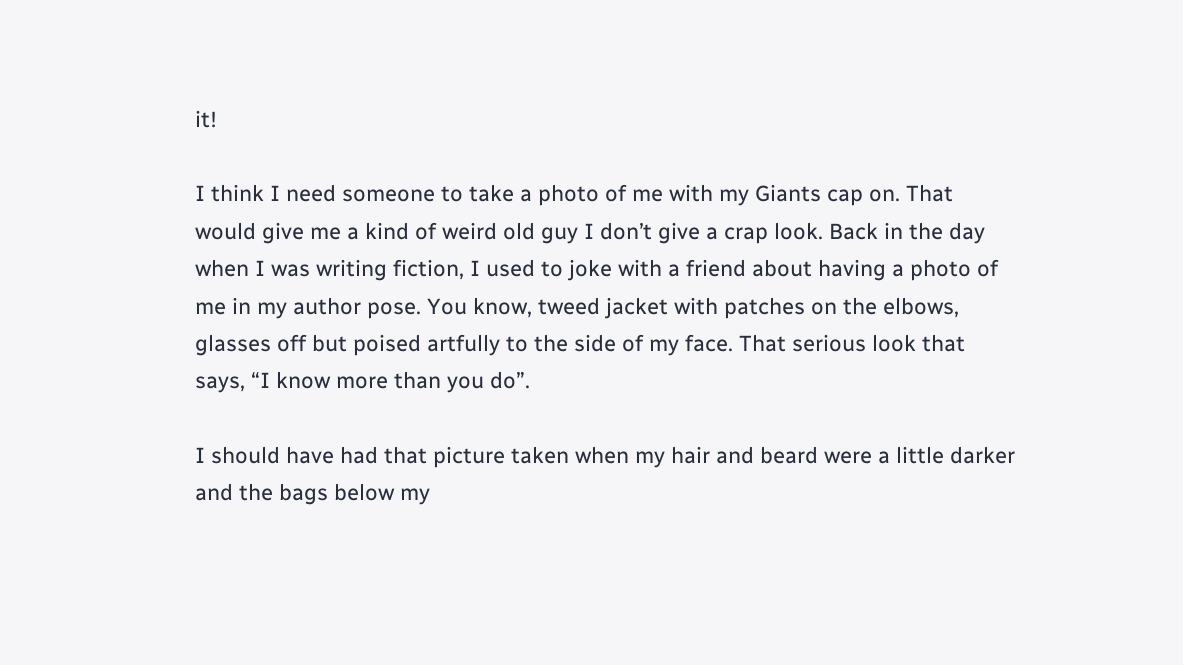it!

I think I need someone to take a photo of me with my Giants cap on. That would give me a kind of weird old guy I don’t give a crap look. Back in the day when I was writing fiction, I used to joke with a friend about having a photo of me in my author pose. You know, tweed jacket with patches on the elbows, glasses off but poised artfully to the side of my face. That serious look that says, “I know more than you do”.

I should have had that picture taken when my hair and beard were a little darker and the bags below my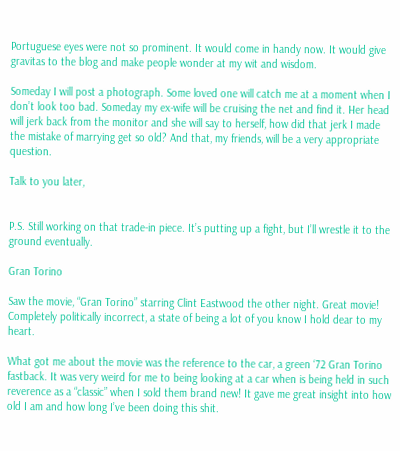Portuguese eyes were not so prominent. It would come in handy now. It would give gravitas to the blog and make people wonder at my wit and wisdom.

Someday I will post a photograph. Some loved one will catch me at a moment when I don’t look too bad. Someday my ex-wife will be cruising the net and find it. Her head will jerk back from the monitor and she will say to herself, how did that jerk I made the mistake of marrying get so old? And that, my friends, will be a very appropriate question.

Talk to you later,


P.S. Still working on that trade-in piece. It’s putting up a fight, but I’ll wrestle it to the ground eventually.

Gran Torino

Saw the movie, “Gran Torino” starring Clint Eastwood the other night. Great movie! Completely politically incorrect, a state of being a lot of you know I hold dear to my heart.

What got me about the movie was the reference to the car, a green ‘72 Gran Torino fastback. It was very weird for me to being looking at a car when is being held in such reverence as a “classic” when I sold them brand new! It gave me great insight into how old I am and how long I’ve been doing this shit.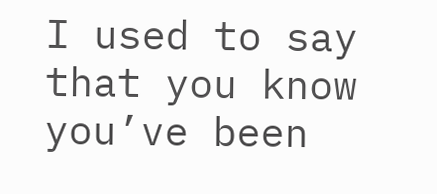I used to say that you know you’ve been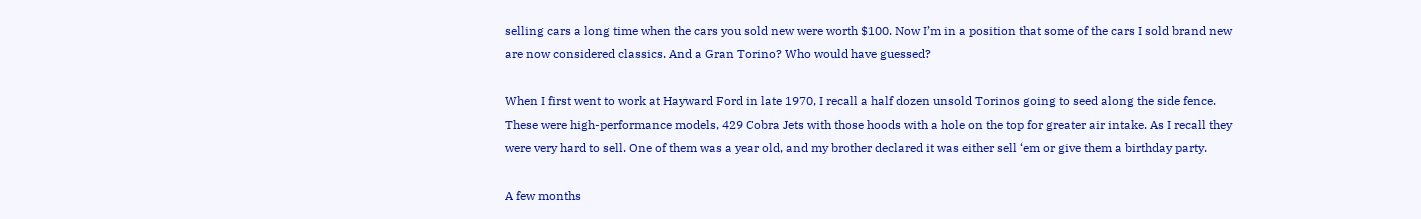selling cars a long time when the cars you sold new were worth $100. Now I’m in a position that some of the cars I sold brand new are now considered classics. And a Gran Torino? Who would have guessed?

When I first went to work at Hayward Ford in late 1970, I recall a half dozen unsold Torinos going to seed along the side fence. These were high-performance models, 429 Cobra Jets with those hoods with a hole on the top for greater air intake. As I recall they were very hard to sell. One of them was a year old, and my brother declared it was either sell ‘em or give them a birthday party.

A few months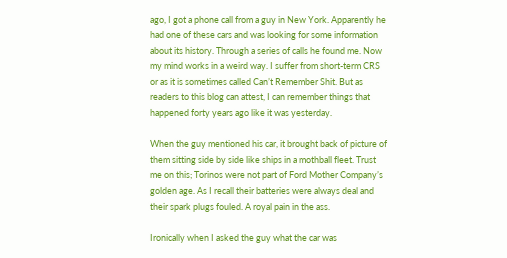ago, I got a phone call from a guy in New York. Apparently he had one of these cars and was looking for some information about its history. Through a series of calls he found me. Now my mind works in a weird way. I suffer from short-term CRS or as it is sometimes called Can’t Remember Shit. But as readers to this blog can attest, I can remember things that happened forty years ago like it was yesterday.

When the guy mentioned his car, it brought back of picture of them sitting side by side like ships in a mothball fleet. Trust me on this; Torinos were not part of Ford Mother Company’s golden age. As I recall their batteries were always deal and their spark plugs fouled. A royal pain in the ass.

Ironically when I asked the guy what the car was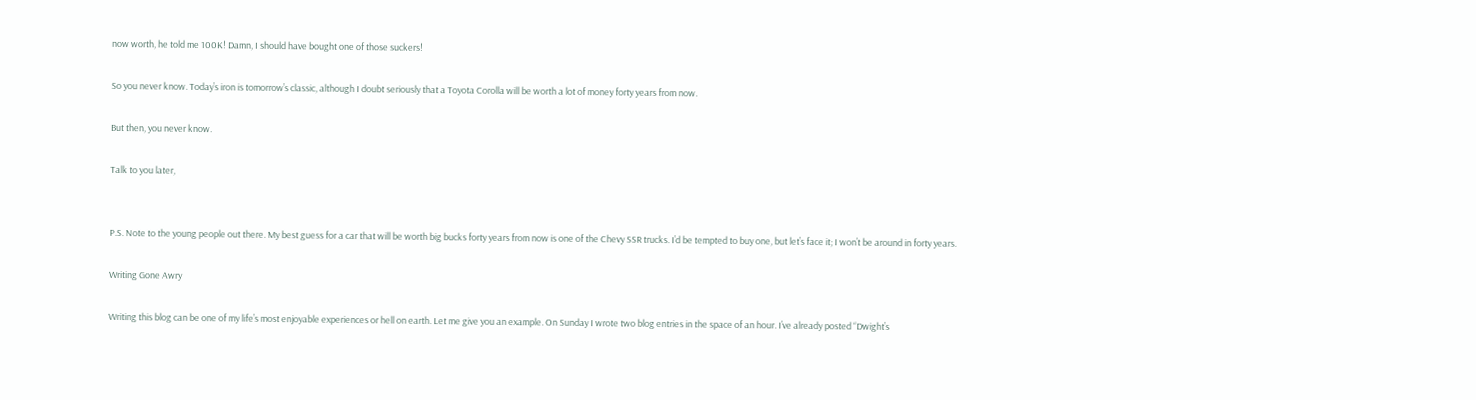now worth, he told me 100K! Damn, I should have bought one of those suckers!

So you never know. Today’s iron is tomorrow’s classic, although I doubt seriously that a Toyota Corolla will be worth a lot of money forty years from now.

But then, you never know.

Talk to you later,


P.S. Note to the young people out there. My best guess for a car that will be worth big bucks forty years from now is one of the Chevy SSR trucks. I’d be tempted to buy one, but let’s face it; I won’t be around in forty years.

Writing Gone Awry

Writing this blog can be one of my life’s most enjoyable experiences or hell on earth. Let me give you an example. On Sunday I wrote two blog entries in the space of an hour. I’ve already posted “Dwight’s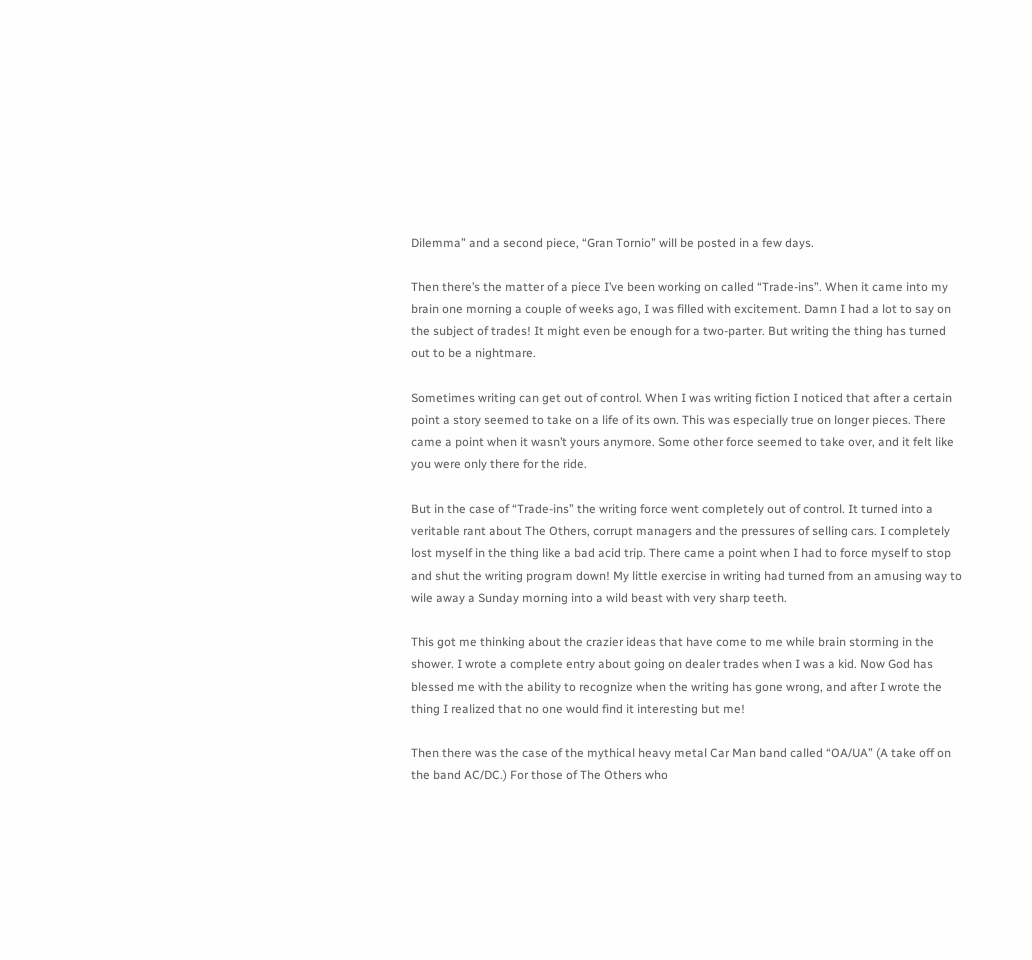Dilemma” and a second piece, “Gran Tornio” will be posted in a few days.

Then there’s the matter of a piece I’ve been working on called “Trade-ins”. When it came into my brain one morning a couple of weeks ago, I was filled with excitement. Damn I had a lot to say on the subject of trades! It might even be enough for a two-parter. But writing the thing has turned out to be a nightmare.

Sometimes writing can get out of control. When I was writing fiction I noticed that after a certain point a story seemed to take on a life of its own. This was especially true on longer pieces. There came a point when it wasn’t yours anymore. Some other force seemed to take over, and it felt like you were only there for the ride.

But in the case of “Trade-ins” the writing force went completely out of control. It turned into a veritable rant about The Others, corrupt managers and the pressures of selling cars. I completely lost myself in the thing like a bad acid trip. There came a point when I had to force myself to stop and shut the writing program down! My little exercise in writing had turned from an amusing way to wile away a Sunday morning into a wild beast with very sharp teeth.

This got me thinking about the crazier ideas that have come to me while brain storming in the shower. I wrote a complete entry about going on dealer trades when I was a kid. Now God has blessed me with the ability to recognize when the writing has gone wrong, and after I wrote the thing I realized that no one would find it interesting but me!

Then there was the case of the mythical heavy metal Car Man band called “OA/UA” (A take off on the band AC/DC.) For those of The Others who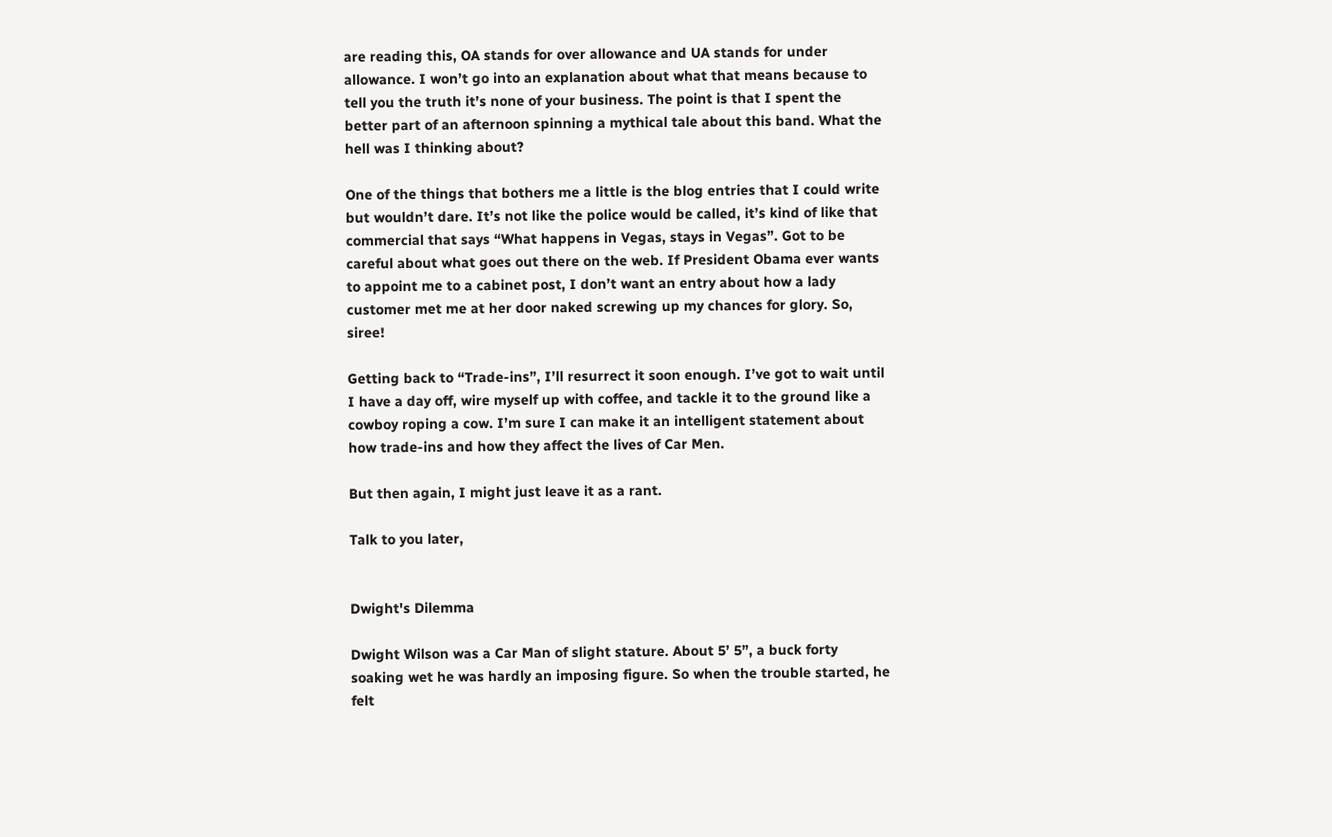are reading this, OA stands for over allowance and UA stands for under allowance. I won’t go into an explanation about what that means because to tell you the truth it’s none of your business. The point is that I spent the better part of an afternoon spinning a mythical tale about this band. What the hell was I thinking about?

One of the things that bothers me a little is the blog entries that I could write but wouldn’t dare. It’s not like the police would be called, it’s kind of like that commercial that says “What happens in Vegas, stays in Vegas”. Got to be careful about what goes out there on the web. If President Obama ever wants to appoint me to a cabinet post, I don’t want an entry about how a lady customer met me at her door naked screwing up my chances for glory. So, siree!

Getting back to “Trade-ins”, I’ll resurrect it soon enough. I’ve got to wait until I have a day off, wire myself up with coffee, and tackle it to the ground like a cowboy roping a cow. I’m sure I can make it an intelligent statement about how trade-ins and how they affect the lives of Car Men.

But then again, I might just leave it as a rant.

Talk to you later,


Dwight's Dilemma

Dwight Wilson was a Car Man of slight stature. About 5’ 5”, a buck forty soaking wet he was hardly an imposing figure. So when the trouble started, he felt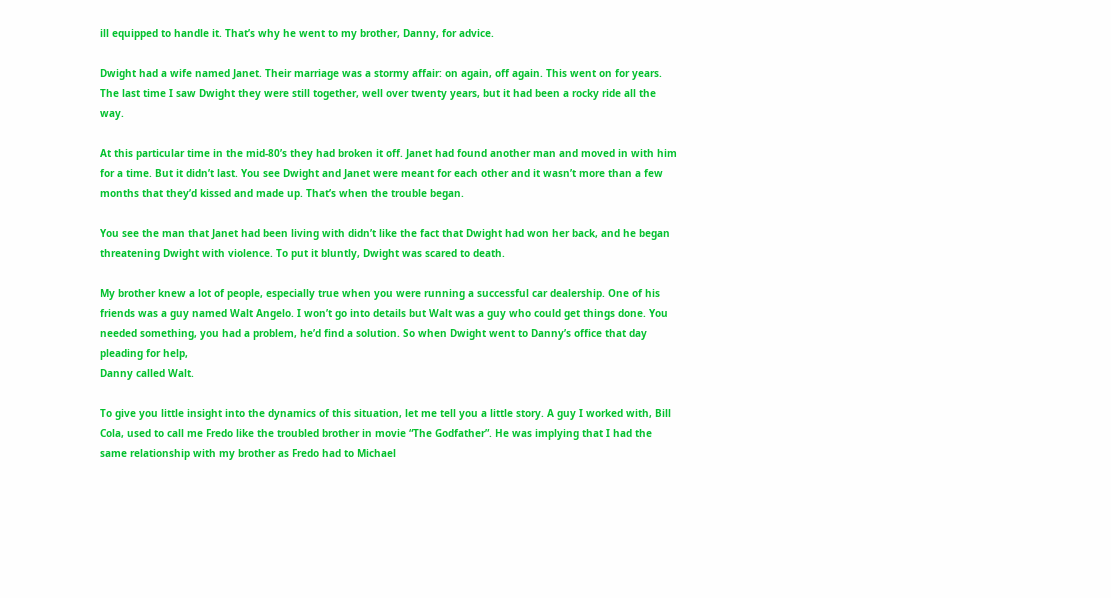ill equipped to handle it. That’s why he went to my brother, Danny, for advice.

Dwight had a wife named Janet. Their marriage was a stormy affair: on again, off again. This went on for years. The last time I saw Dwight they were still together, well over twenty years, but it had been a rocky ride all the way.

At this particular time in the mid-80’s they had broken it off. Janet had found another man and moved in with him for a time. But it didn’t last. You see Dwight and Janet were meant for each other and it wasn’t more than a few months that they’d kissed and made up. That’s when the trouble began.

You see the man that Janet had been living with didn’t like the fact that Dwight had won her back, and he began threatening Dwight with violence. To put it bluntly, Dwight was scared to death.

My brother knew a lot of people, especially true when you were running a successful car dealership. One of his friends was a guy named Walt Angelo. I won’t go into details but Walt was a guy who could get things done. You needed something, you had a problem, he’d find a solution. So when Dwight went to Danny’s office that day pleading for help,
Danny called Walt.

To give you little insight into the dynamics of this situation, let me tell you a little story. A guy I worked with, Bill Cola, used to call me Fredo like the troubled brother in movie “The Godfather”. He was implying that I had the same relationship with my brother as Fredo had to Michael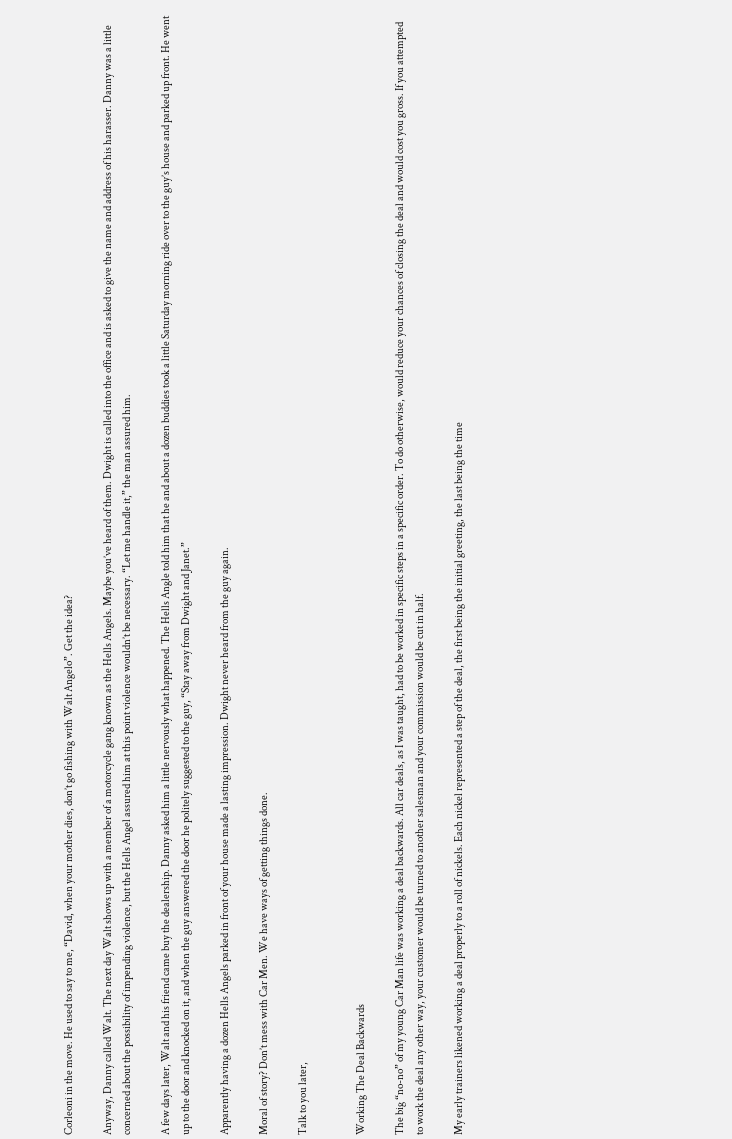Corleoni in the move. He used to say to me, “David, when your mother dies, don’t go fishing with Walt Angelo”. Get the idea?

Anyway, Danny called Walt. The next day Walt shows up with a member of a motorcycle gang known as the Hells Angels. Maybe you’ve heard of them. Dwight is called into the office and is asked to give the name and address of his harasser. Danny was a little concerned about the possibility of impending violence, but the Hells Angel assured him at this point violence wouldn’t be necessary. “Let me handle it,” the man assured him.

A few days later, Walt and his friend came buy the dealership. Danny asked him a little nervously what happened. The Hells Angle told him that he and about a dozen buddies took a little Saturday morning ride over to the guy’s house and parked up front. He went up to the door and knocked on it, and when the guy answered the door he politely suggested to the guy, “Stay away from Dwight and Janet.”

Apparently having a dozen Hells Angels parked in front of your house made a lasting impression. Dwight never heard from the guy again.

Moral of story? Don’t mess with Car Men. We have ways of getting things done.

Talk to you later,


Working The Deal Backwards

The big “no-no” of my young Car Man life was working a deal backwards. All car deals, as I was taught, had to be worked in specific steps in a specific order. To do otherwise, would reduce your chances of closing the deal and would cost you gross. If you attempted to work the deal any other way, your customer would be turned to another salesman and your commission would be cut in half.

My early trainers likened working a deal properly to a roll of nickels. Each nickel represented a step of the deal, the first being the initial greeting, the last being the time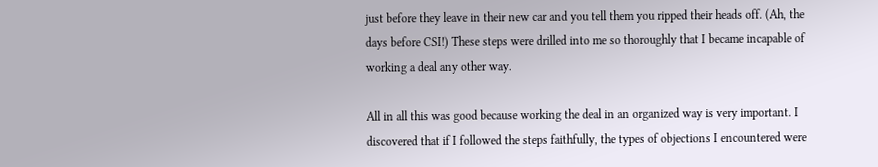just before they leave in their new car and you tell them you ripped their heads off. (Ah, the days before CSI!) These steps were drilled into me so thoroughly that I became incapable of working a deal any other way.

All in all this was good because working the deal in an organized way is very important. I discovered that if I followed the steps faithfully, the types of objections I encountered were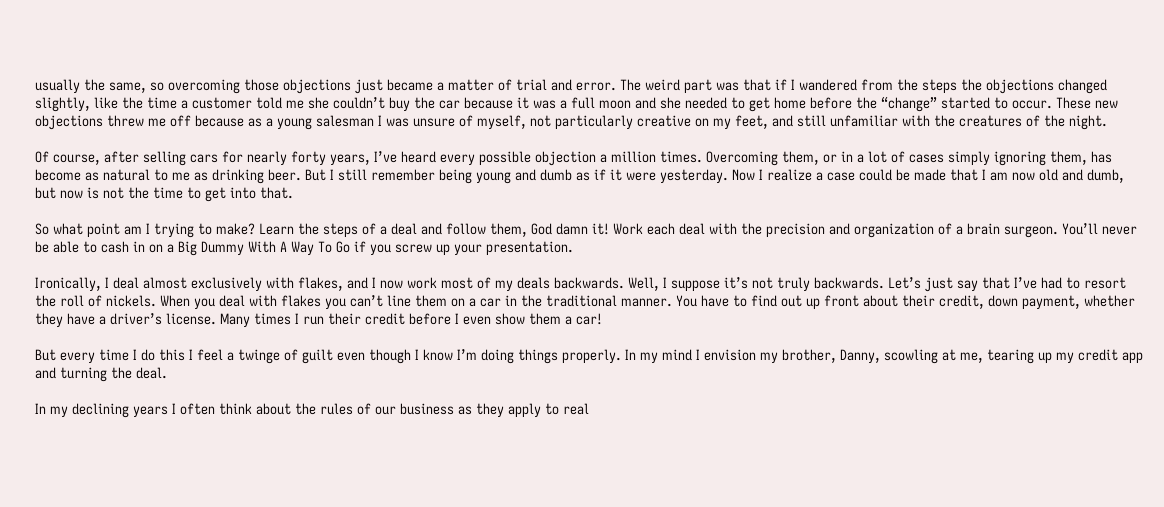usually the same, so overcoming those objections just became a matter of trial and error. The weird part was that if I wandered from the steps the objections changed slightly, like the time a customer told me she couldn’t buy the car because it was a full moon and she needed to get home before the “change” started to occur. These new objections threw me off because as a young salesman I was unsure of myself, not particularly creative on my feet, and still unfamiliar with the creatures of the night.

Of course, after selling cars for nearly forty years, I’ve heard every possible objection a million times. Overcoming them, or in a lot of cases simply ignoring them, has become as natural to me as drinking beer. But I still remember being young and dumb as if it were yesterday. Now I realize a case could be made that I am now old and dumb, but now is not the time to get into that.

So what point am I trying to make? Learn the steps of a deal and follow them, God damn it! Work each deal with the precision and organization of a brain surgeon. You’ll never be able to cash in on a Big Dummy With A Way To Go if you screw up your presentation.

Ironically, I deal almost exclusively with flakes, and I now work most of my deals backwards. Well, I suppose it’s not truly backwards. Let’s just say that I’ve had to resort the roll of nickels. When you deal with flakes you can’t line them on a car in the traditional manner. You have to find out up front about their credit, down payment, whether they have a driver’s license. Many times I run their credit before I even show them a car!

But every time I do this I feel a twinge of guilt even though I know I’m doing things properly. In my mind I envision my brother, Danny, scowling at me, tearing up my credit app and turning the deal.

In my declining years I often think about the rules of our business as they apply to real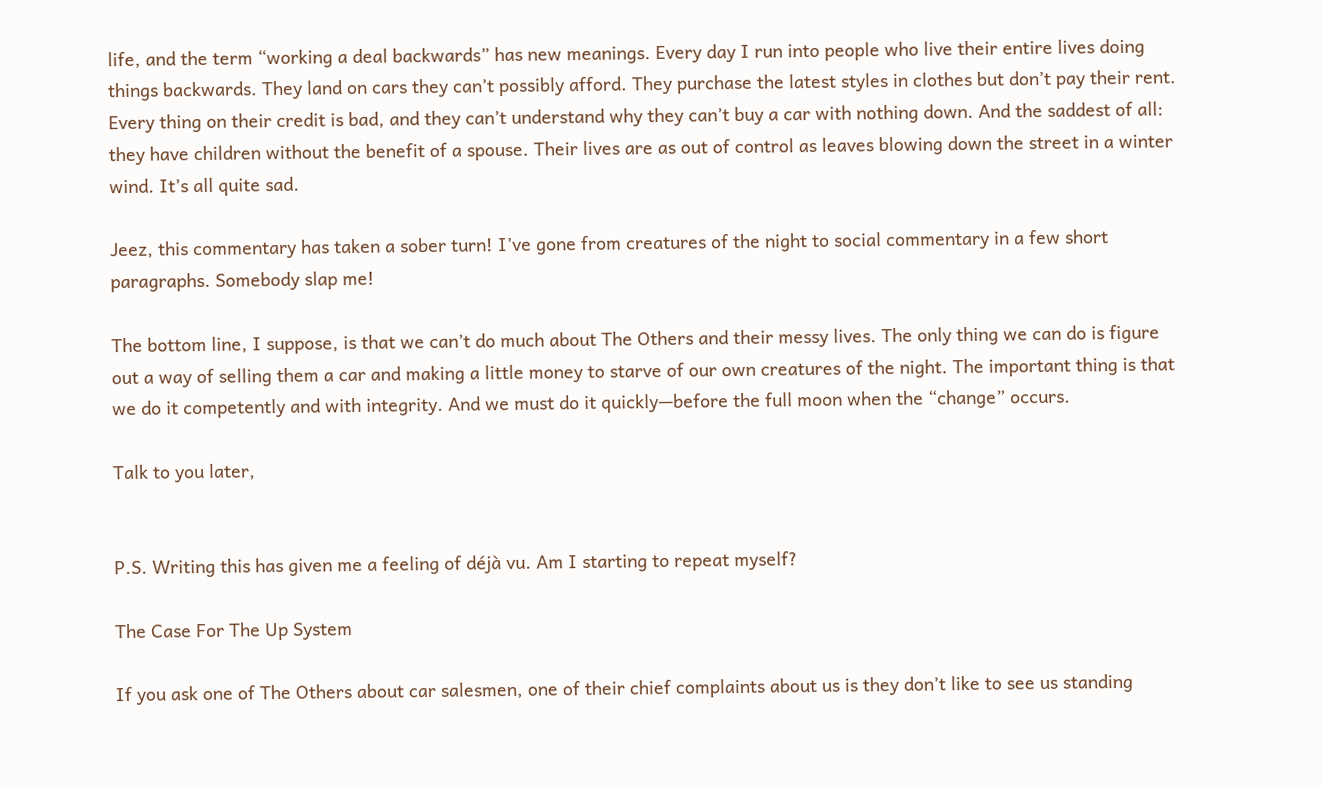life, and the term “working a deal backwards” has new meanings. Every day I run into people who live their entire lives doing things backwards. They land on cars they can’t possibly afford. They purchase the latest styles in clothes but don’t pay their rent. Every thing on their credit is bad, and they can’t understand why they can’t buy a car with nothing down. And the saddest of all: they have children without the benefit of a spouse. Their lives are as out of control as leaves blowing down the street in a winter wind. It’s all quite sad.

Jeez, this commentary has taken a sober turn! I’ve gone from creatures of the night to social commentary in a few short paragraphs. Somebody slap me!

The bottom line, I suppose, is that we can’t do much about The Others and their messy lives. The only thing we can do is figure out a way of selling them a car and making a little money to starve of our own creatures of the night. The important thing is that we do it competently and with integrity. And we must do it quickly—before the full moon when the “change” occurs.

Talk to you later,


P.S. Writing this has given me a feeling of déjà vu. Am I starting to repeat myself?

The Case For The Up System

If you ask one of The Others about car salesmen, one of their chief complaints about us is they don’t like to see us standing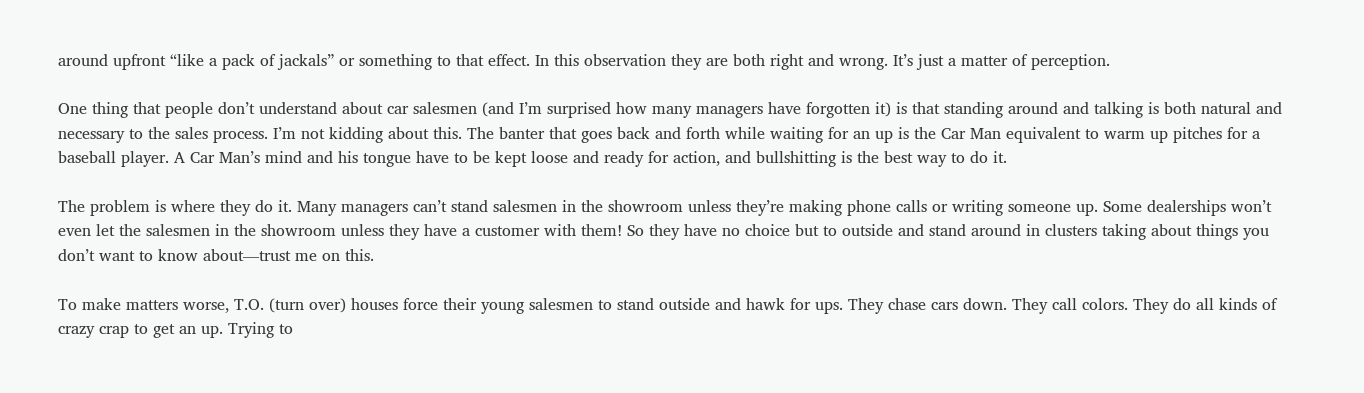around upfront “like a pack of jackals” or something to that effect. In this observation they are both right and wrong. It’s just a matter of perception.

One thing that people don’t understand about car salesmen (and I’m surprised how many managers have forgotten it) is that standing around and talking is both natural and necessary to the sales process. I’m not kidding about this. The banter that goes back and forth while waiting for an up is the Car Man equivalent to warm up pitches for a baseball player. A Car Man’s mind and his tongue have to be kept loose and ready for action, and bullshitting is the best way to do it.

The problem is where they do it. Many managers can’t stand salesmen in the showroom unless they’re making phone calls or writing someone up. Some dealerships won’t even let the salesmen in the showroom unless they have a customer with them! So they have no choice but to outside and stand around in clusters taking about things you don’t want to know about—trust me on this.

To make matters worse, T.O. (turn over) houses force their young salesmen to stand outside and hawk for ups. They chase cars down. They call colors. They do all kinds of crazy crap to get an up. Trying to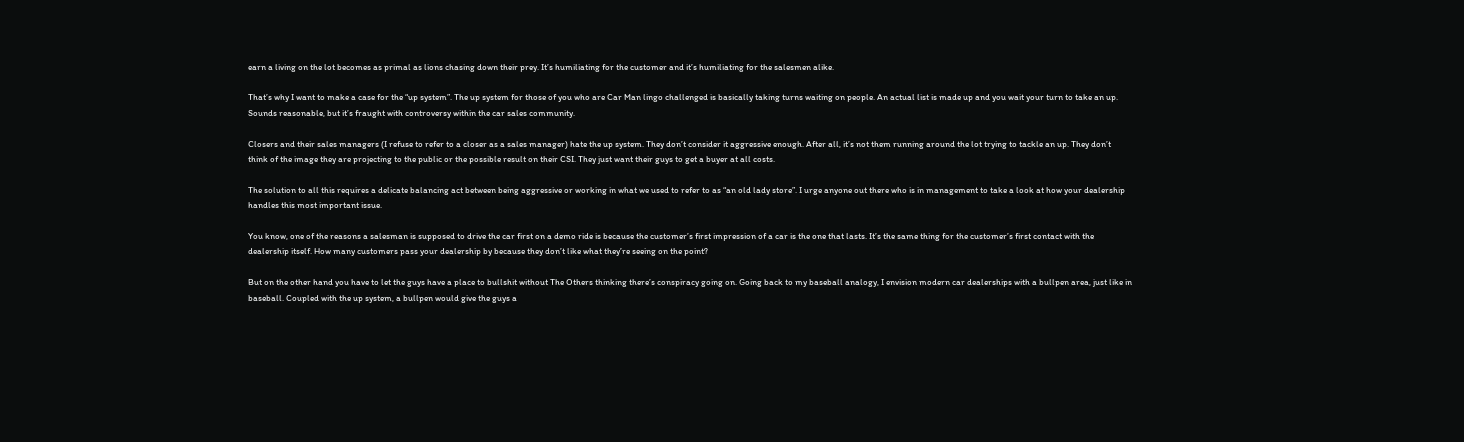earn a living on the lot becomes as primal as lions chasing down their prey. It’s humiliating for the customer and it’s humiliating for the salesmen alike.

That’s why I want to make a case for the “up system”. The up system for those of you who are Car Man lingo challenged is basically taking turns waiting on people. An actual list is made up and you wait your turn to take an up. Sounds reasonable, but it’s fraught with controversy within the car sales community.

Closers and their sales managers (I refuse to refer to a closer as a sales manager) hate the up system. They don’t consider it aggressive enough. After all, it’s not them running around the lot trying to tackle an up. They don’t think of the image they are projecting to the public or the possible result on their CSI. They just want their guys to get a buyer at all costs.

The solution to all this requires a delicate balancing act between being aggressive or working in what we used to refer to as “an old lady store”. I urge anyone out there who is in management to take a look at how your dealership handles this most important issue.

You know, one of the reasons a salesman is supposed to drive the car first on a demo ride is because the customer’s first impression of a car is the one that lasts. It’s the same thing for the customer’s first contact with the dealership itself. How many customers pass your dealership by because they don’t like what they’re seeing on the point?

But on the other hand you have to let the guys have a place to bullshit without The Others thinking there’s conspiracy going on. Going back to my baseball analogy, I envision modern car dealerships with a bullpen area, just like in baseball. Coupled with the up system, a bullpen would give the guys a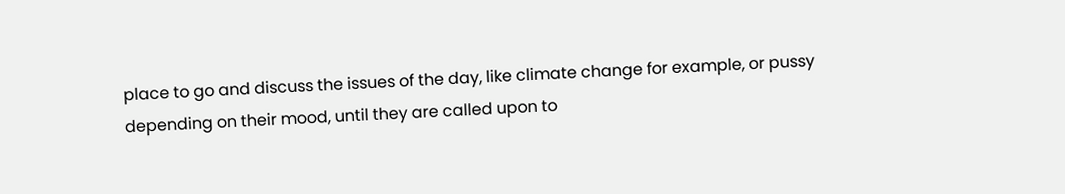place to go and discuss the issues of the day, like climate change for example, or pussy depending on their mood, until they are called upon to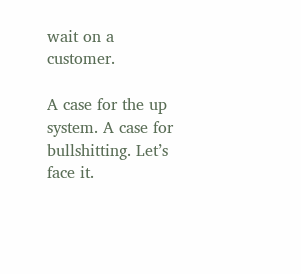wait on a customer.

A case for the up system. A case for bullshitting. Let’s face it.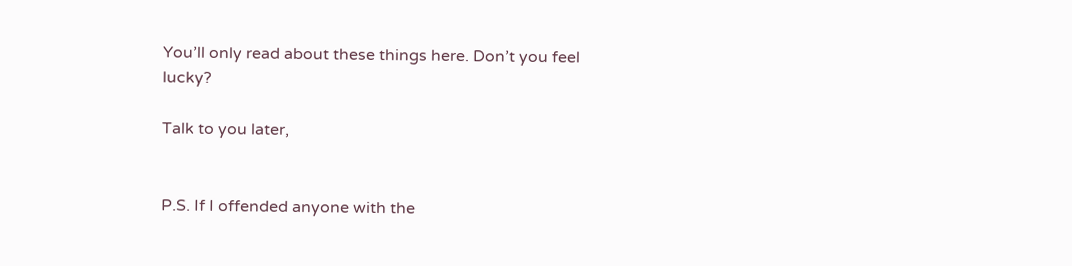You’ll only read about these things here. Don’t you feel lucky?

Talk to you later,


P.S. If I offended anyone with the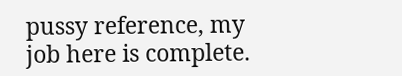pussy reference, my job here is complete.